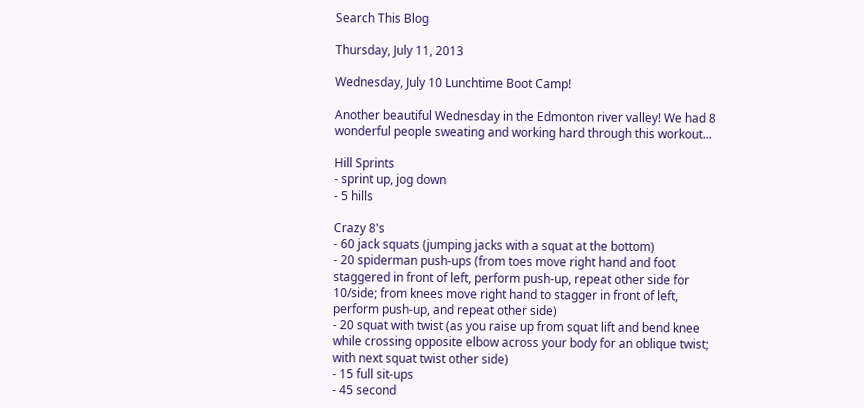Search This Blog

Thursday, July 11, 2013

Wednesday, July 10 Lunchtime Boot Camp!

Another beautiful Wednesday in the Edmonton river valley! We had 8 wonderful people sweating and working hard through this workout...

Hill Sprints
- sprint up, jog down
- 5 hills

Crazy 8's
- 60 jack squats (jumping jacks with a squat at the bottom)
- 20 spiderman push-ups (from toes move right hand and foot staggered in front of left, perform push-up, repeat other side for 10/side; from knees move right hand to stagger in front of left, perform push-up, and repeat other side)
- 20 squat with twist (as you raise up from squat lift and bend knee while crossing opposite elbow across your body for an oblique twist; with next squat twist other side)
- 15 full sit-ups
- 45 second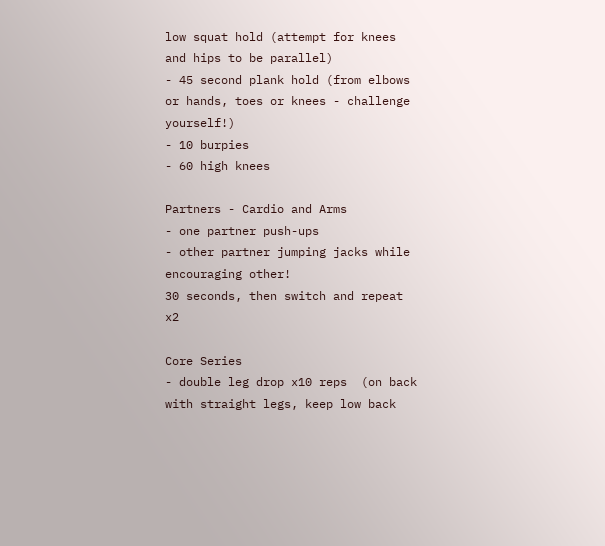low squat hold (attempt for knees and hips to be parallel)
- 45 second plank hold (from elbows or hands, toes or knees - challenge yourself!)
- 10 burpies
- 60 high knees

Partners - Cardio and Arms
- one partner push-ups
- other partner jumping jacks while encouraging other!
30 seconds, then switch and repeat x2

Core Series
- double leg drop x10 reps  (on back with straight legs, keep low back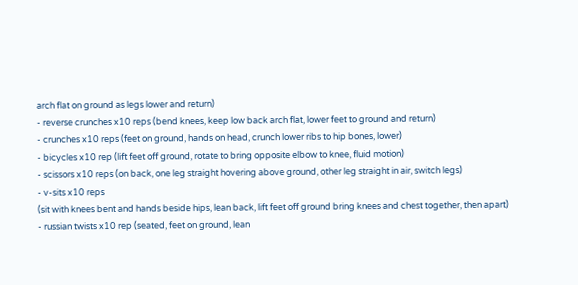arch flat on ground as legs lower and return)
- reverse crunches x10 reps (bend knees, keep low back arch flat, lower feet to ground and return)
- crunches x10 reps (feet on ground, hands on head, crunch lower ribs to hip bones, lower)
- bicycles x10 rep (lift feet off ground, rotate to bring opposite elbow to knee, fluid motion)
- scissors x10 reps (on back, one leg straight hovering above ground, other leg straight in air, switch legs)
- v-sits x10 reps
(sit with knees bent and hands beside hips, lean back, lift feet off ground bring knees and chest together, then apart)
- russian twists x10 rep (seated, feet on ground, lean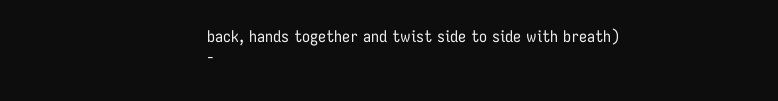back, hands together and twist side to side with breath)
-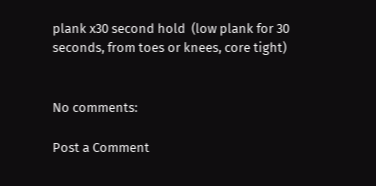plank x30 second hold  (low plank for 30 seconds, from toes or knees, core tight)


No comments:

Post a Comment